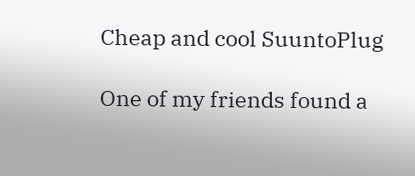Cheap and cool SuuntoPlug

One of my friends found a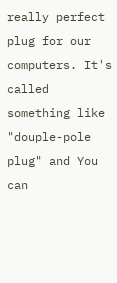really perfect plug for our computers. It's called something like "douple-pole plug" and You can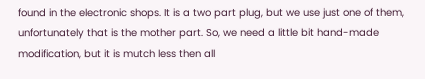found in the electronic shops. It is a two part plug, but we use just one of them, unfortunately that is the mother part. So, we need a little bit hand-made modification, but it is mutch less then all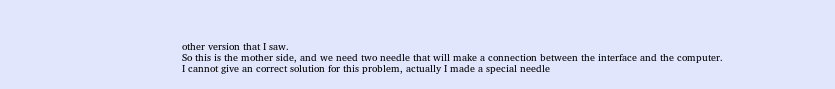other version that I saw.
So this is the mother side, and we need two needle that will make a connection between the interface and the computer.
I cannot give an correct solution for this problem, actually I made a special needle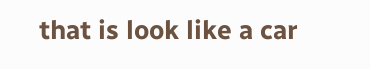that is look like a car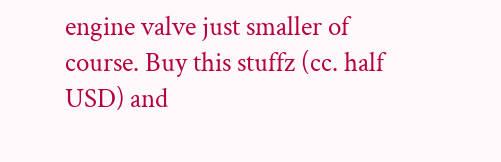engine valve just smaller of course. Buy this stuffz (cc. half USD) and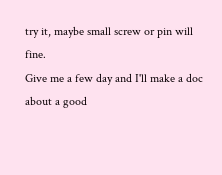try it, maybe small screw or pin will fine.
Give me a few day and I'll make a doc about a good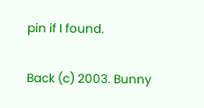pin if I found.

Back (c) 2003. Bunny